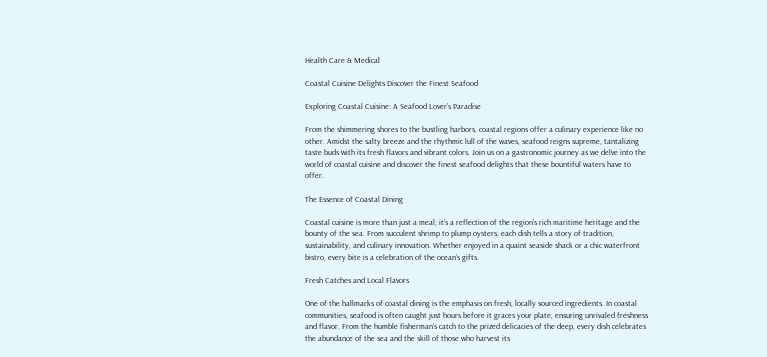Health Care & Medical

Coastal Cuisine Delights Discover the Finest Seafood

Exploring Coastal Cuisine: A Seafood Lover’s Paradise

From the shimmering shores to the bustling harbors, coastal regions offer a culinary experience like no other. Amidst the salty breeze and the rhythmic lull of the waves, seafood reigns supreme, tantalizing taste buds with its fresh flavors and vibrant colors. Join us on a gastronomic journey as we delve into the world of coastal cuisine and discover the finest seafood delights that these bountiful waters have to offer.

The Essence of Coastal Dining

Coastal cuisine is more than just a meal; it’s a reflection of the region’s rich maritime heritage and the bounty of the sea. From succulent shrimp to plump oysters, each dish tells a story of tradition, sustainability, and culinary innovation. Whether enjoyed in a quaint seaside shack or a chic waterfront bistro, every bite is a celebration of the ocean’s gifts.

Fresh Catches and Local Flavors

One of the hallmarks of coastal dining is the emphasis on fresh, locally sourced ingredients. In coastal communities, seafood is often caught just hours before it graces your plate, ensuring unrivaled freshness and flavor. From the humble fisherman’s catch to the prized delicacies of the deep, every dish celebrates the abundance of the sea and the skill of those who harvest its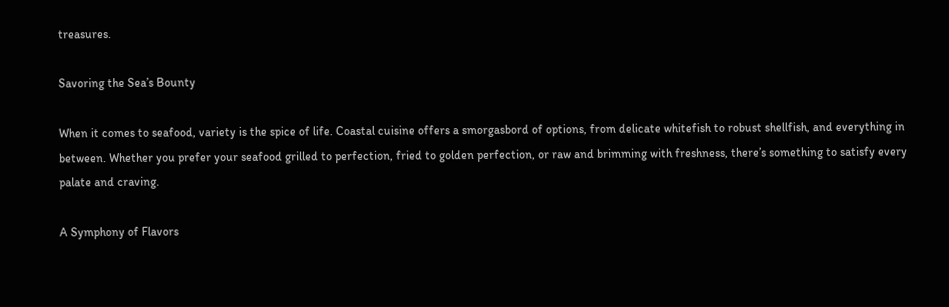treasures.

Savoring the Sea’s Bounty

When it comes to seafood, variety is the spice of life. Coastal cuisine offers a smorgasbord of options, from delicate whitefish to robust shellfish, and everything in between. Whether you prefer your seafood grilled to perfection, fried to golden perfection, or raw and brimming with freshness, there’s something to satisfy every palate and craving.

A Symphony of Flavors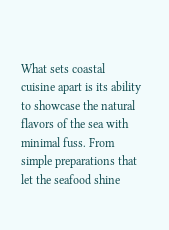What sets coastal cuisine apart is its ability to showcase the natural flavors of the sea with minimal fuss. From simple preparations that let the seafood shine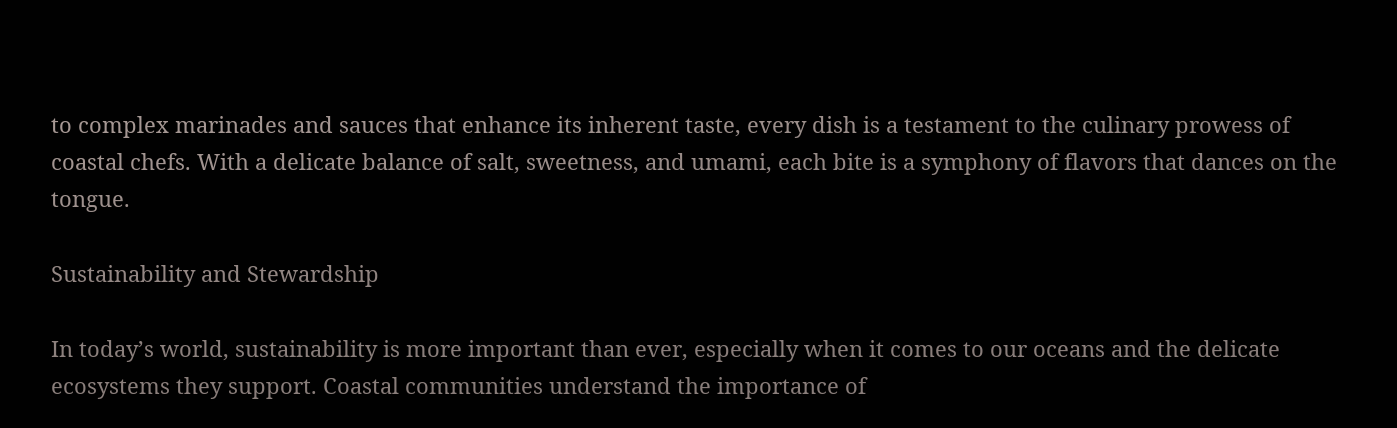to complex marinades and sauces that enhance its inherent taste, every dish is a testament to the culinary prowess of coastal chefs. With a delicate balance of salt, sweetness, and umami, each bite is a symphony of flavors that dances on the tongue.

Sustainability and Stewardship

In today’s world, sustainability is more important than ever, especially when it comes to our oceans and the delicate ecosystems they support. Coastal communities understand the importance of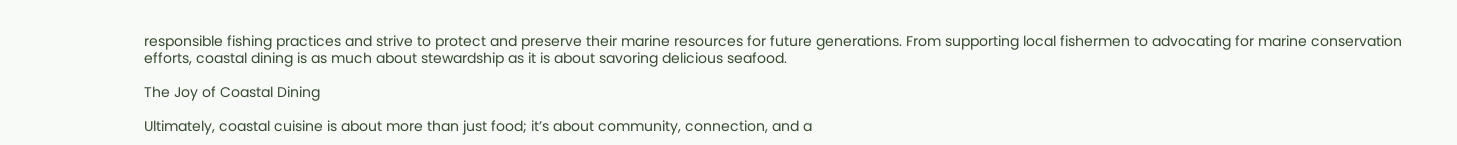responsible fishing practices and strive to protect and preserve their marine resources for future generations. From supporting local fishermen to advocating for marine conservation efforts, coastal dining is as much about stewardship as it is about savoring delicious seafood.

The Joy of Coastal Dining

Ultimately, coastal cuisine is about more than just food; it’s about community, connection, and a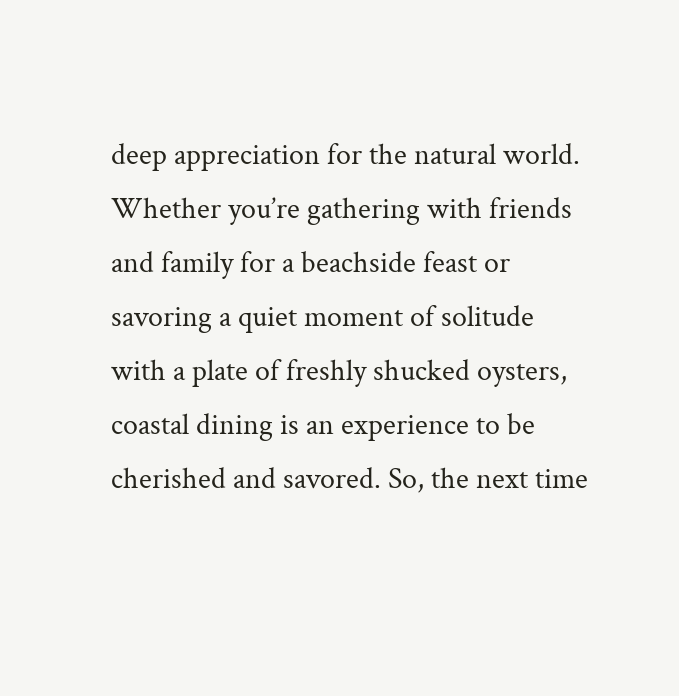deep appreciation for the natural world. Whether you’re gathering with friends and family for a beachside feast or savoring a quiet moment of solitude with a plate of freshly shucked oysters, coastal dining is an experience to be cherished and savored. So, the next time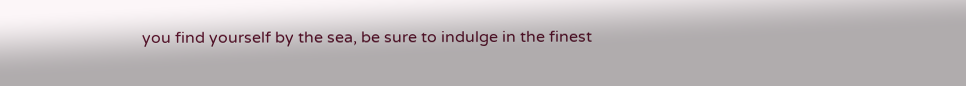you find yourself by the sea, be sure to indulge in the finest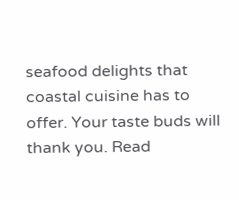seafood delights that coastal cuisine has to offer. Your taste buds will thank you. Read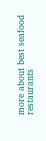more about best seafood restaurants